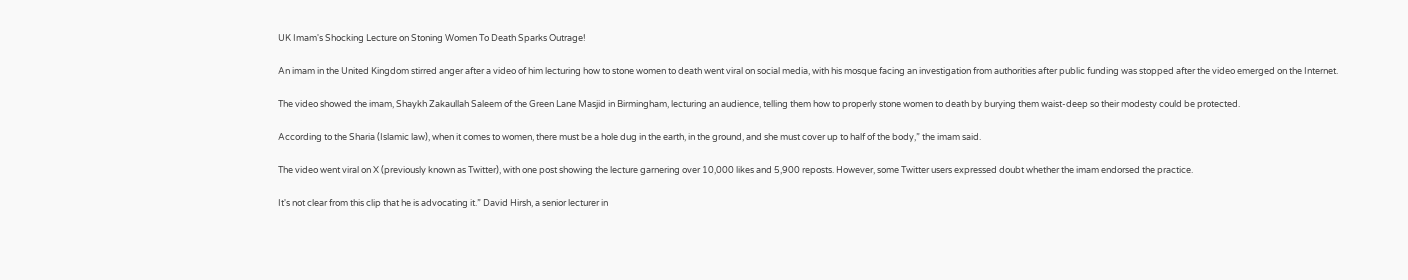UK Imam's Shocking Lecture on Stoning Women To Death Sparks Outrage!

An imam in the United Kingdom stirred anger after a video of him lecturing how to stone women to death went viral on social media, with his mosque facing an investigation from authorities after public funding was stopped after the video emerged on the Internet.

The video showed the imam, Shaykh Zakaullah Saleem of the Green Lane Masjid in Birmingham, lecturing an audience, telling them how to properly stone women to death by burying them waist-deep so their modesty could be protected.

According to the Sharia (Islamic law), when it comes to women, there must be a hole dug in the earth, in the ground, and she must cover up to half of the body,” the imam said.

The video went viral on X (previously known as Twitter), with one post showing the lecture garnering over 10,000 likes and 5,900 reposts. However, some Twitter users expressed doubt whether the imam endorsed the practice.

It's not clear from this clip that he is advocating it.” David Hirsh, a senior lecturer in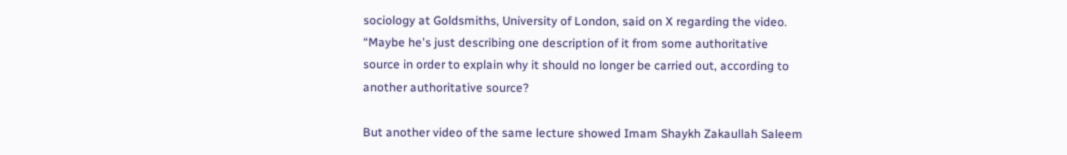sociology at Goldsmiths, University of London, said on X regarding the video. “Maybe he's just describing one description of it from some authoritative source in order to explain why it should no longer be carried out, according to another authoritative source?

But another video of the same lecture showed Imam Shaykh Zakaullah Saleem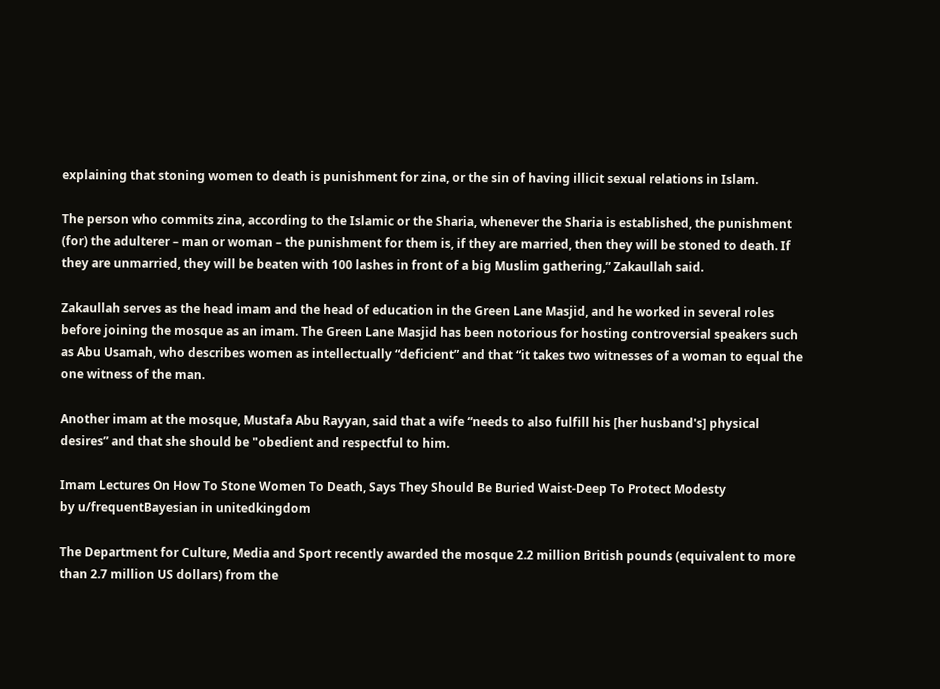explaining that stoning women to death is punishment for zina, or the sin of having illicit sexual relations in Islam.

The person who commits zina, according to the Islamic or the Sharia, whenever the Sharia is established, the punishment (for) the adulterer – man or woman – the punishment for them is, if they are married, then they will be stoned to death. If they are unmarried, they will be beaten with 100 lashes in front of a big Muslim gathering,” Zakaullah said.

Zakaullah serves as the head imam and the head of education in the Green Lane Masjid, and he worked in several roles before joining the mosque as an imam. The Green Lane Masjid has been notorious for hosting controversial speakers such as Abu Usamah, who describes women as intellectually “deficient” and that “it takes two witnesses of a woman to equal the one witness of the man.

Another imam at the mosque, Mustafa Abu Rayyan, said that a wife “needs to also fulfill his [her husband's] physical desires” and that she should be "obedient and respectful to him.

Imam Lectures On How To Stone Women To Death, Says They Should Be Buried Waist-Deep To Protect Modesty
by u/frequentBayesian in unitedkingdom

The Department for Culture, Media and Sport recently awarded the mosque 2.2 million British pounds (equivalent to more than 2.7 million US dollars) from the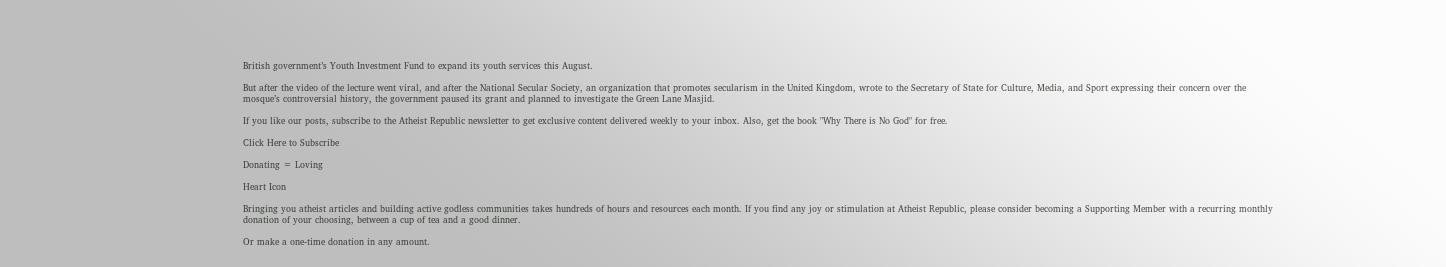British government’s Youth Investment Fund to expand its youth services this August.

But after the video of the lecture went viral, and after the National Secular Society, an organization that promotes secularism in the United Kingdom, wrote to the Secretary of State for Culture, Media, and Sport expressing their concern over the mosque’s controversial history, the government paused its grant and planned to investigate the Green Lane Masjid.

If you like our posts, subscribe to the Atheist Republic newsletter to get exclusive content delivered weekly to your inbox. Also, get the book "Why There is No God" for free.

Click Here to Subscribe

Donating = Loving

Heart Icon

Bringing you atheist articles and building active godless communities takes hundreds of hours and resources each month. If you find any joy or stimulation at Atheist Republic, please consider becoming a Supporting Member with a recurring monthly donation of your choosing, between a cup of tea and a good dinner.

Or make a one-time donation in any amount.